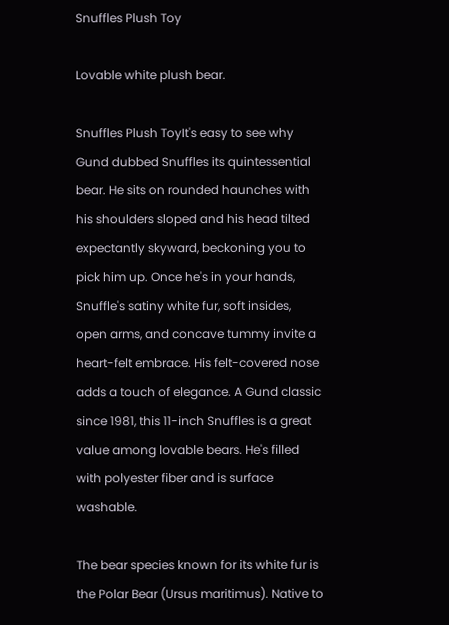Snuffles Plush Toy

Lovable white plush bear.

Snuffles Plush ToyIt's easy to see why Gund dubbed Snuffles its quintessential bear. He sits on rounded haunches with his shoulders sloped and his head tilted expectantly skyward, beckoning you to pick him up. Once he's in your hands, Snuffle's satiny white fur, soft insides, open arms, and concave tummy invite a heart-felt embrace. His felt-covered nose adds a touch of elegance. A Gund classic since 1981, this 11-inch Snuffles is a great value among lovable bears. He's filled with polyester fiber and is surface washable.

The bear species known for its white fur is the Polar Bear (Ursus maritimus). Native to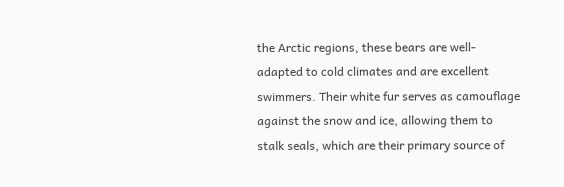the Arctic regions, these bears are well-adapted to cold climates and are excellent swimmers. Their white fur serves as camouflage against the snow and ice, allowing them to stalk seals, which are their primary source of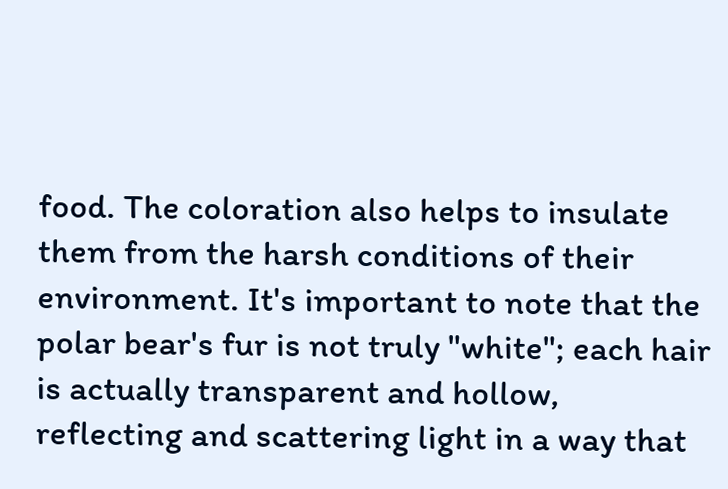food. The coloration also helps to insulate them from the harsh conditions of their environment. It's important to note that the polar bear's fur is not truly "white"; each hair is actually transparent and hollow, reflecting and scattering light in a way that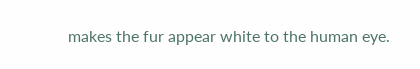makes the fur appear white to the human eye.